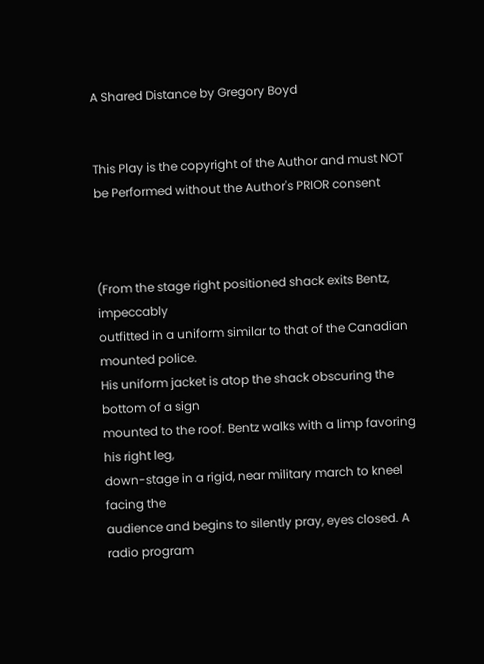A Shared Distance by Gregory Boyd


This Play is the copyright of the Author and must NOT be Performed without the Author's PRIOR consent



(From the stage right positioned shack exits Bentz, impeccably
outfitted in a uniform similar to that of the Canadian mounted police.
His uniform jacket is atop the shack obscuring the bottom of a sign
mounted to the roof. Bentz walks with a limp favoring his right leg,
down-stage in a rigid, near military march to kneel facing the
audience and begins to silently pray, eyes closed. A radio program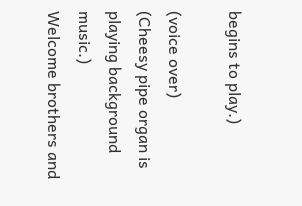begins to play.)

(voice over)
(Cheesy pipe organ is playing background music.)
Welcome brothers and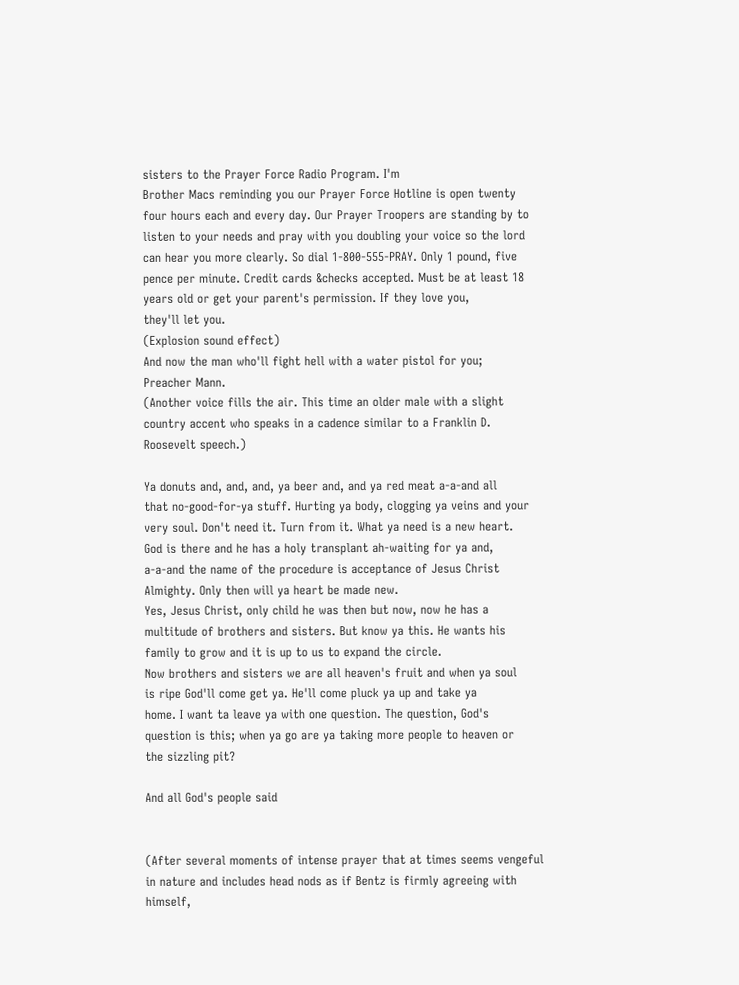sisters to the Prayer Force Radio Program. I'm
Brother Macs reminding you our Prayer Force Hotline is open twenty
four hours each and every day. Our Prayer Troopers are standing by to
listen to your needs and pray with you doubling your voice so the lord
can hear you more clearly. So dial 1-800-555-PRAY. Only 1 pound, five
pence per minute. Credit cards &checks accepted. Must be at least 18
years old or get your parent's permission. If they love you,
they'll let you.
(Explosion sound effect)
And now the man who'll fight hell with a water pistol for you;
Preacher Mann.
(Another voice fills the air. This time an older male with a slight
country accent who speaks in a cadence similar to a Franklin D.
Roosevelt speech.)

Ya donuts and, and, and, ya beer and, and ya red meat a-a-and all
that no-good-for-ya stuff. Hurting ya body, clogging ya veins and your
very soul. Don't need it. Turn from it. What ya need is a new heart.
God is there and he has a holy transplant ah-waiting for ya and,
a-a-and the name of the procedure is acceptance of Jesus Christ
Almighty. Only then will ya heart be made new.
Yes, Jesus Christ, only child he was then but now, now he has a
multitude of brothers and sisters. But know ya this. He wants his
family to grow and it is up to us to expand the circle.
Now brothers and sisters we are all heaven's fruit and when ya soul
is ripe God'll come get ya. He'll come pluck ya up and take ya
home. I want ta leave ya with one question. The question, God's
question is this; when ya go are ya taking more people to heaven or
the sizzling pit?

And all God's people said


(After several moments of intense prayer that at times seems vengeful
in nature and includes head nods as if Bentz is firmly agreeing with
himself,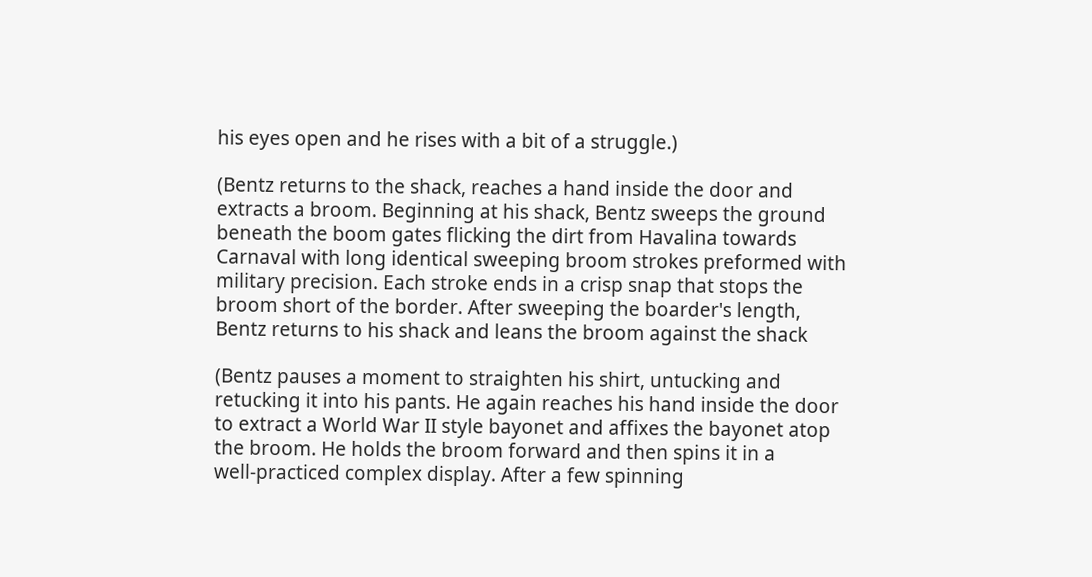his eyes open and he rises with a bit of a struggle.)

(Bentz returns to the shack, reaches a hand inside the door and
extracts a broom. Beginning at his shack, Bentz sweeps the ground
beneath the boom gates flicking the dirt from Havalina towards
Carnaval with long identical sweeping broom strokes preformed with
military precision. Each stroke ends in a crisp snap that stops the
broom short of the border. After sweeping the boarder's length,
Bentz returns to his shack and leans the broom against the shack

(Bentz pauses a moment to straighten his shirt, untucking and
retucking it into his pants. He again reaches his hand inside the door
to extract a World War II style bayonet and affixes the bayonet atop
the broom. He holds the broom forward and then spins it in a
well-practiced complex display. After a few spinning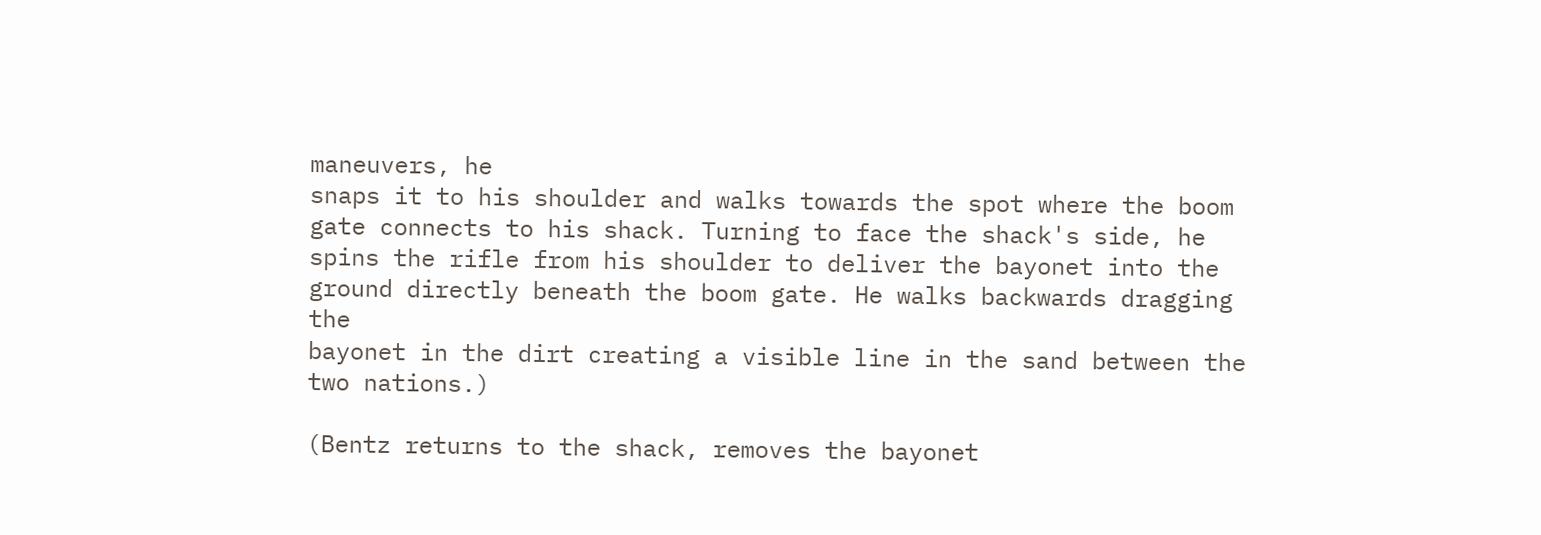maneuvers, he
snaps it to his shoulder and walks towards the spot where the boom
gate connects to his shack. Turning to face the shack's side, he
spins the rifle from his shoulder to deliver the bayonet into the
ground directly beneath the boom gate. He walks backwards dragging the
bayonet in the dirt creating a visible line in the sand between the
two nations.)

(Bentz returns to the shack, removes the bayonet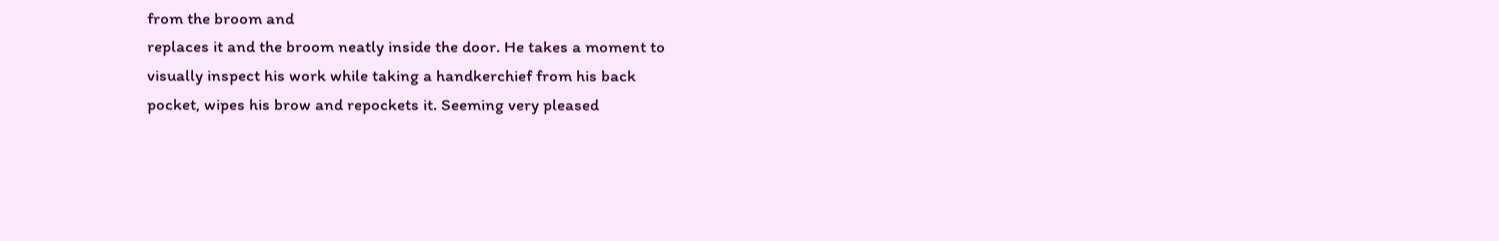from the broom and
replaces it and the broom neatly inside the door. He takes a moment to
visually inspect his work while taking a handkerchief from his back
pocket, wipes his brow and repockets it. Seeming very pleased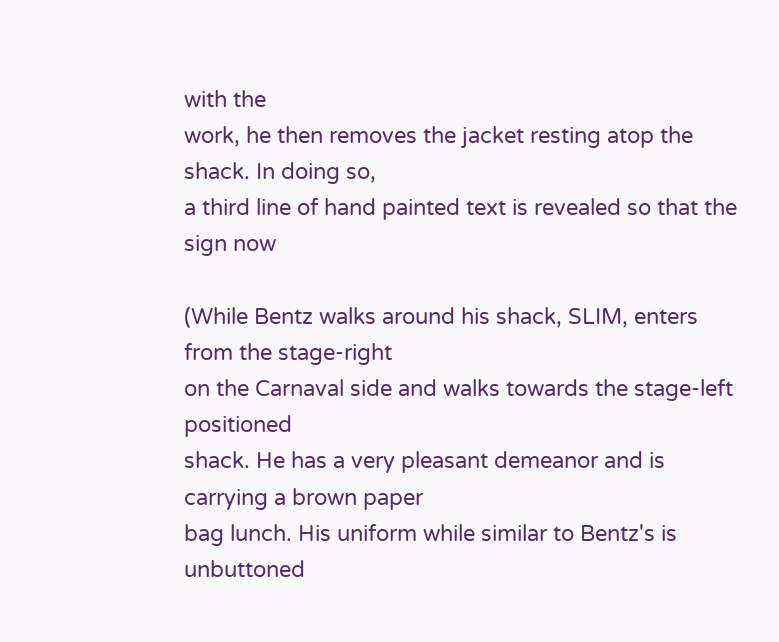with the
work, he then removes the jacket resting atop the shack. In doing so,
a third line of hand painted text is revealed so that the sign now

(While Bentz walks around his shack, SLIM, enters from the stage-right
on the Carnaval side and walks towards the stage-left positioned
shack. He has a very pleasant demeanor and is carrying a brown paper
bag lunch. His uniform while similar to Bentz's is unbuttoned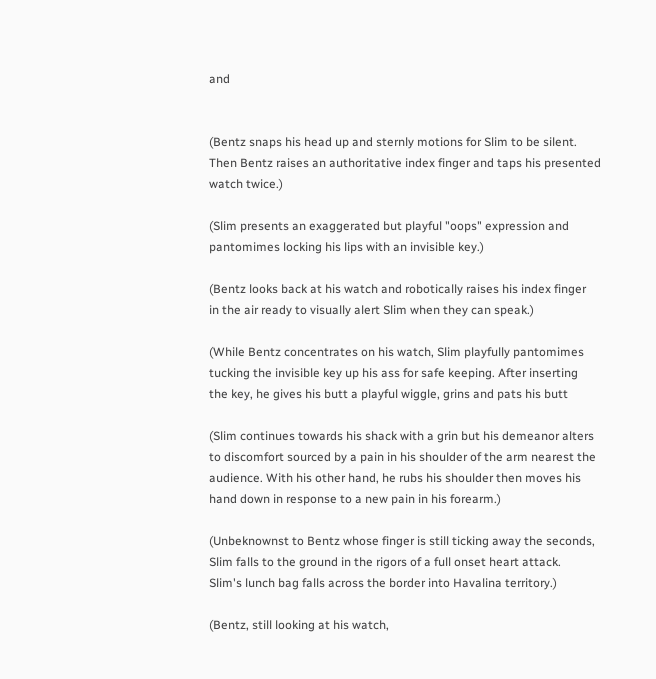and


(Bentz snaps his head up and sternly motions for Slim to be silent.
Then Bentz raises an authoritative index finger and taps his presented
watch twice.)

(Slim presents an exaggerated but playful "oops" expression and
pantomimes locking his lips with an invisible key.)

(Bentz looks back at his watch and robotically raises his index finger
in the air ready to visually alert Slim when they can speak.)

(While Bentz concentrates on his watch, Slim playfully pantomimes
tucking the invisible key up his ass for safe keeping. After inserting
the key, he gives his butt a playful wiggle, grins and pats his butt

(Slim continues towards his shack with a grin but his demeanor alters
to discomfort sourced by a pain in his shoulder of the arm nearest the
audience. With his other hand, he rubs his shoulder then moves his
hand down in response to a new pain in his forearm.)

(Unbeknownst to Bentz whose finger is still ticking away the seconds,
Slim falls to the ground in the rigors of a full onset heart attack.
Slim's lunch bag falls across the border into Havalina territory.)

(Bentz, still looking at his watch,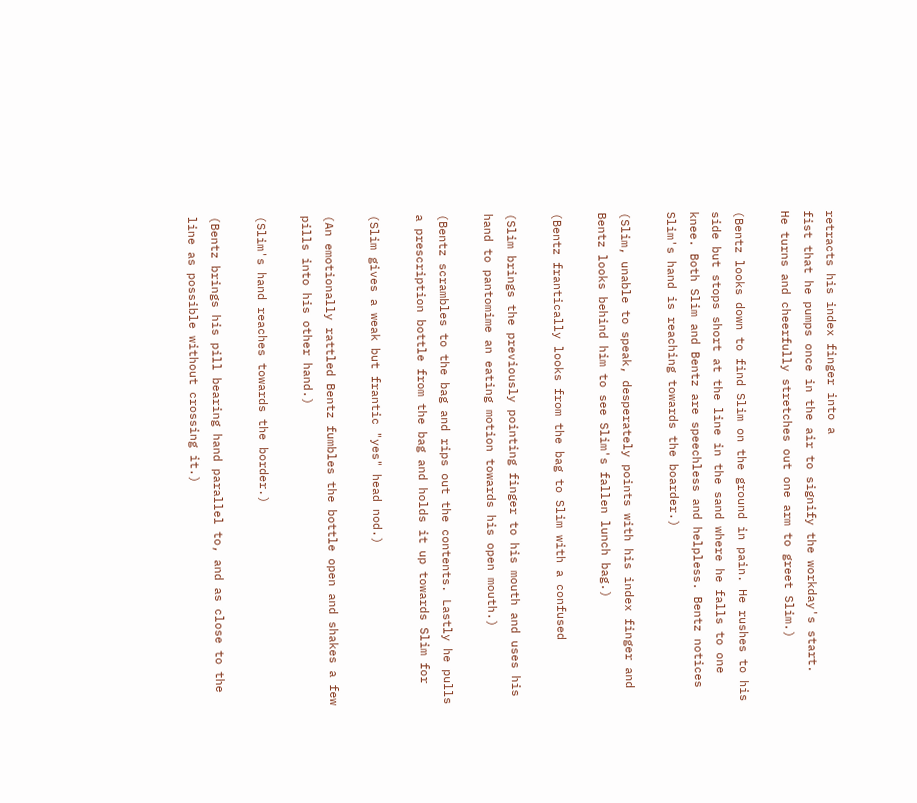retracts his index finger into a
fist that he pumps once in the air to signify the workday's start.
He turns and cheerfully stretches out one arm to greet Slim.)

(Bentz looks down to find Slim on the ground in pain. He rushes to his
side but stops short at the line in the sand where he falls to one
knee. Both Slim and Bentz are speechless and helpless. Bentz notices
Slim's hand is reaching towards the boarder.)

(Slim, unable to speak, desperately points with his index finger and
Bentz looks behind him to see Slim's fallen lunch bag.)

(Bentz frantically looks from the bag to Slim with a confused

(Slim brings the previously pointing finger to his mouth and uses his
hand to pantomime an eating motion towards his open mouth.)

(Bentz scrambles to the bag and rips out the contents. Lastly he pulls
a prescription bottle from the bag and holds it up towards Slim for

(Slim gives a weak but frantic "yes" head nod.)

(An emotionally rattled Bentz fumbles the bottle open and shakes a few
pills into his other hand.)

(Slim's hand reaches towards the border.)

(Bentz brings his pill bearing hand parallel to, and as close to the
line as possible without crossing it.)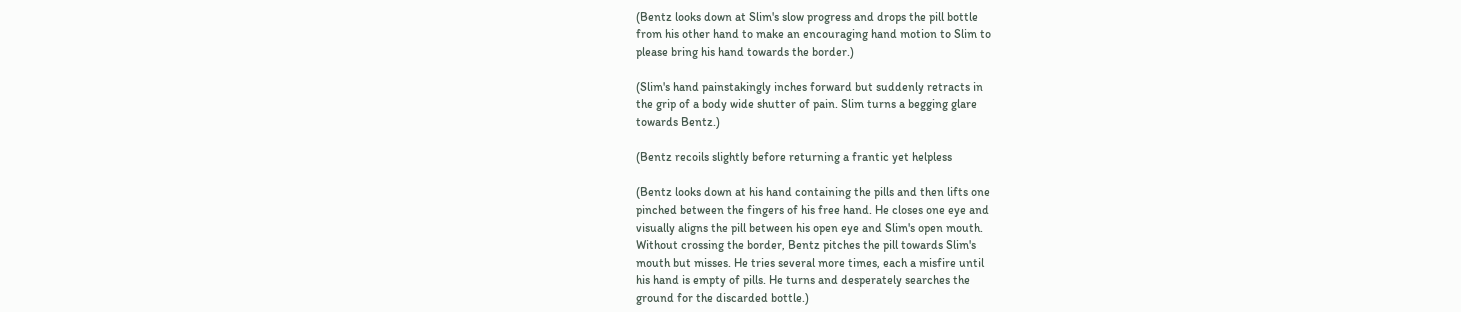(Bentz looks down at Slim's slow progress and drops the pill bottle
from his other hand to make an encouraging hand motion to Slim to
please bring his hand towards the border.)

(Slim's hand painstakingly inches forward but suddenly retracts in
the grip of a body wide shutter of pain. Slim turns a begging glare
towards Bentz.)

(Bentz recoils slightly before returning a frantic yet helpless

(Bentz looks down at his hand containing the pills and then lifts one
pinched between the fingers of his free hand. He closes one eye and
visually aligns the pill between his open eye and Slim's open mouth.
Without crossing the border, Bentz pitches the pill towards Slim's
mouth but misses. He tries several more times, each a misfire until
his hand is empty of pills. He turns and desperately searches the
ground for the discarded bottle.)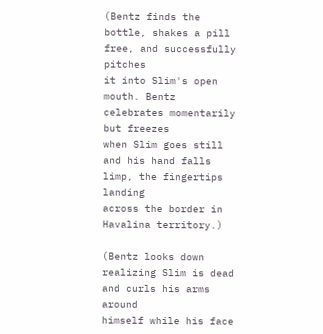(Bentz finds the bottle, shakes a pill free, and successfully pitches
it into Slim's open mouth. Bentz celebrates momentarily but freezes
when Slim goes still and his hand falls limp, the fingertips landing
across the border in Havalina territory.)

(Bentz looks down realizing Slim is dead and curls his arms around
himself while his face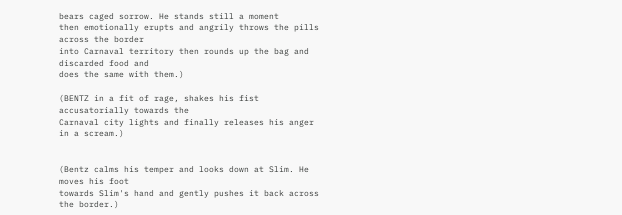bears caged sorrow. He stands still a moment
then emotionally erupts and angrily throws the pills across the border
into Carnaval territory then rounds up the bag and discarded food and
does the same with them.)

(BENTZ in a fit of rage, shakes his fist accusatorially towards the
Carnaval city lights and finally releases his anger in a scream.)


(Bentz calms his temper and looks down at Slim. He moves his foot
towards Slim's hand and gently pushes it back across the border.)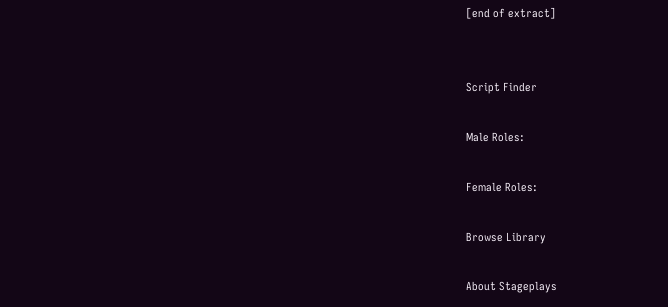[end of extract]


Script Finder

Male Roles:

Female Roles:

Browse Library

About Stageplays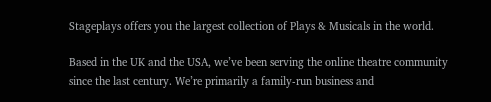Stageplays offers you the largest collection of Plays & Musicals in the world.

Based in the UK and the USA, we’ve been serving the online theatre community since the last century. We’re primarily a family-run business and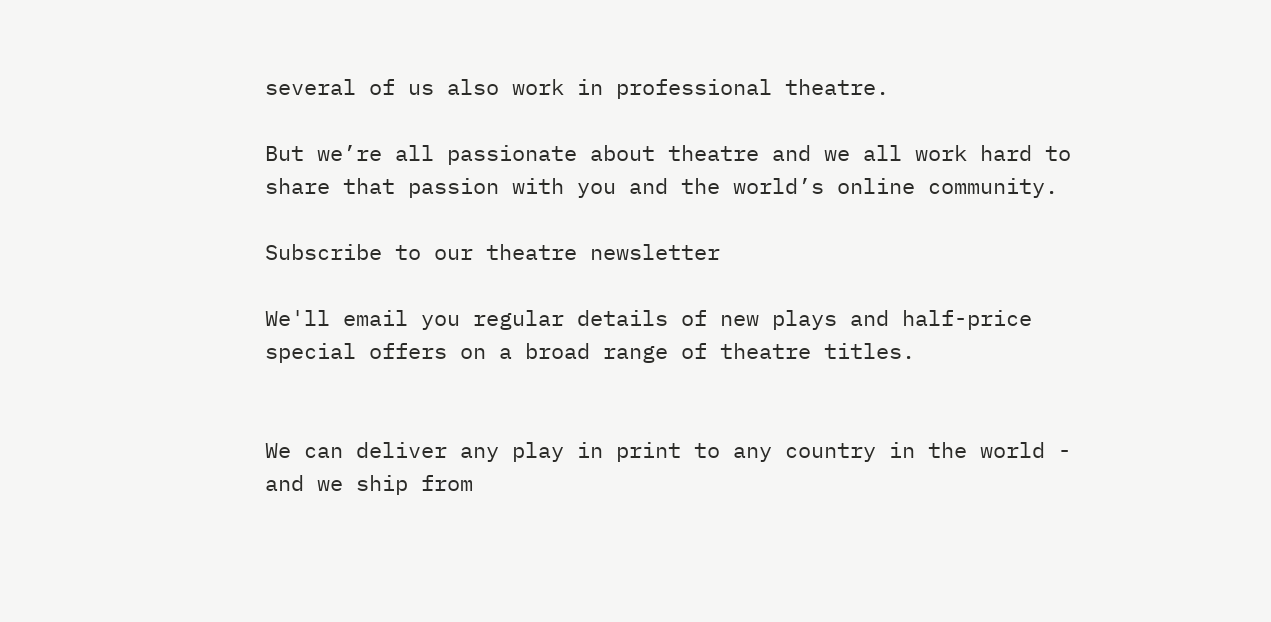several of us also work in professional theatre.

But we’re all passionate about theatre and we all work hard to share that passion with you and the world’s online community.

Subscribe to our theatre newsletter

We'll email you regular details of new plays and half-price special offers on a broad range of theatre titles.


We can deliver any play in print to any country in the world - and we ship from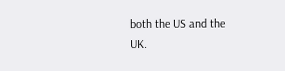both the US and the UK.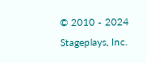© 2010 - 2024 Stageplays, Inc.